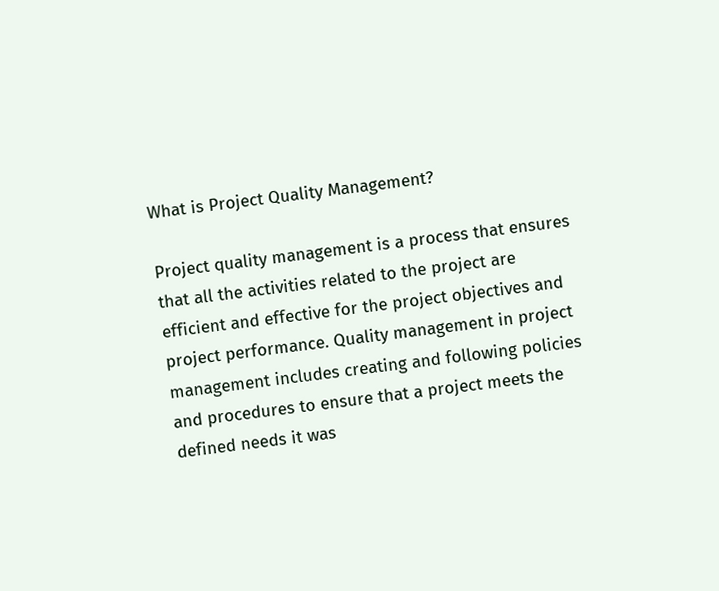What is Project Quality Management?

Project quality management is a process that ensures that all the activities related to the project are efficient and effective for the project objectives and project performance. Quality management in project management includes creating and following policies and procedures to ensure that a project meets the defined needs it was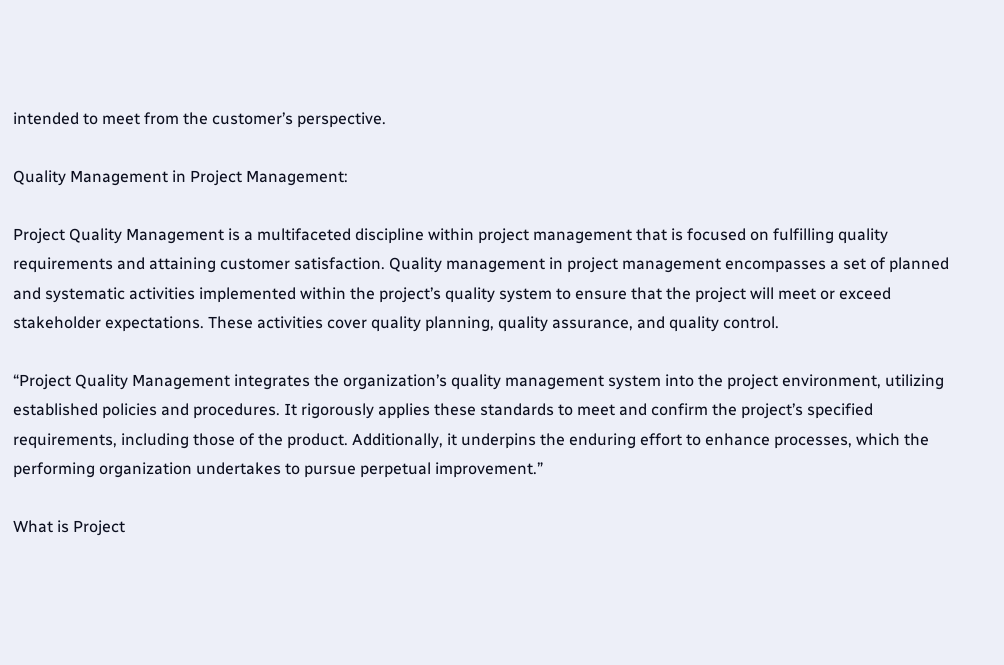intended to meet from the customer’s perspective.

Quality Management in Project Management:

Project Quality Management is a multifaceted discipline within project management that is focused on fulfilling quality requirements and attaining customer satisfaction. Quality management in project management encompasses a set of planned and systematic activities implemented within the project’s quality system to ensure that the project will meet or exceed stakeholder expectations. These activities cover quality planning, quality assurance, and quality control.

“Project Quality Management integrates the organization’s quality management system into the project environment, utilizing established policies and procedures. It rigorously applies these standards to meet and confirm the project’s specified requirements, including those of the product. Additionally, it underpins the enduring effort to enhance processes, which the performing organization undertakes to pursue perpetual improvement.”

What is Project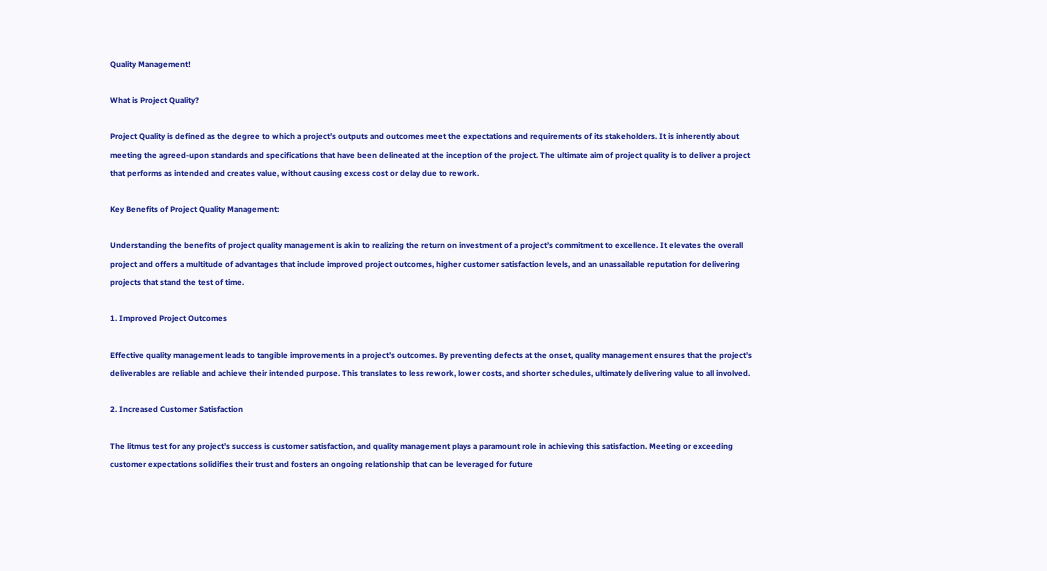Quality Management!

What is Project Quality?

Project Quality is defined as the degree to which a project’s outputs and outcomes meet the expectations and requirements of its stakeholders. It is inherently about meeting the agreed-upon standards and specifications that have been delineated at the inception of the project. The ultimate aim of project quality is to deliver a project that performs as intended and creates value, without causing excess cost or delay due to rework.

Key Benefits of Project Quality Management:

Understanding the benefits of project quality management is akin to realizing the return on investment of a project’s commitment to excellence. It elevates the overall project and offers a multitude of advantages that include improved project outcomes, higher customer satisfaction levels, and an unassailable reputation for delivering projects that stand the test of time.

1. Improved Project Outcomes

Effective quality management leads to tangible improvements in a project’s outcomes. By preventing defects at the onset, quality management ensures that the project’s deliverables are reliable and achieve their intended purpose. This translates to less rework, lower costs, and shorter schedules, ultimately delivering value to all involved.

2. Increased Customer Satisfaction

The litmus test for any project’s success is customer satisfaction, and quality management plays a paramount role in achieving this satisfaction. Meeting or exceeding customer expectations solidifies their trust and fosters an ongoing relationship that can be leveraged for future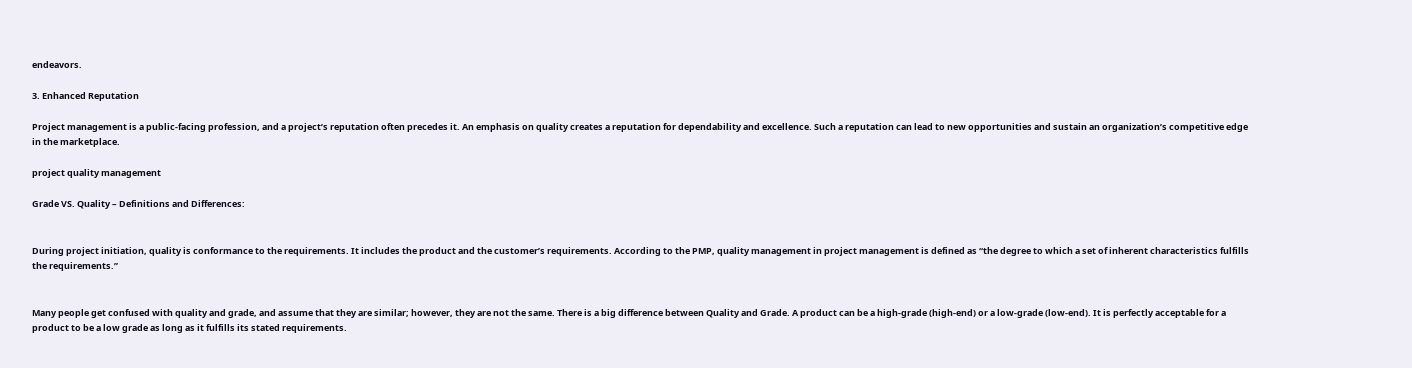endeavors.

3. Enhanced Reputation

Project management is a public-facing profession, and a project’s reputation often precedes it. An emphasis on quality creates a reputation for dependability and excellence. Such a reputation can lead to new opportunities and sustain an organization’s competitive edge in the marketplace.

project quality management

Grade VS. Quality – Definitions and Differences:


During project initiation, quality is conformance to the requirements. It includes the product and the customer’s requirements. According to the PMP, quality management in project management is defined as “the degree to which a set of inherent characteristics fulfills the requirements.”


Many people get confused with quality and grade, and assume that they are similar; however, they are not the same. There is a big difference between Quality and Grade. A product can be a high-grade (high-end) or a low-grade (low-end). It is perfectly acceptable for a product to be a low grade as long as it fulfills its stated requirements.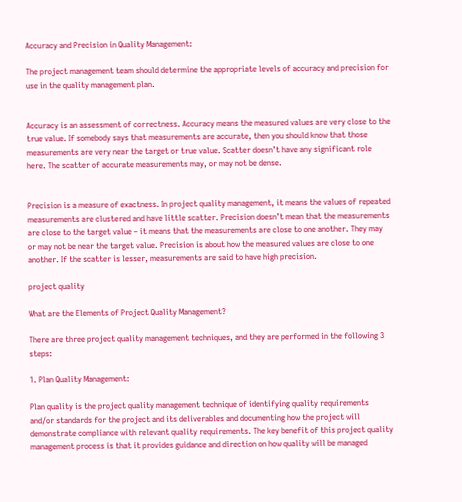Accuracy and Precision in Quality Management:

The project management team should determine the appropriate levels of accuracy and precision for use in the quality management plan.


Accuracy is an assessment of correctness. Accuracy means the measured values are very close to the true value. If somebody says that measurements are accurate, then you should know that those measurements are very near the target or true value. Scatter doesn’t have any significant role here. The scatter of accurate measurements may, or may not be dense.


Precision is a measure of exactness. In project quality management, it means the values of repeated measurements are clustered and have little scatter. Precision doesn’t mean that the measurements are close to the target value – it means that the measurements are close to one another. They may or may not be near the target value. Precision is about how the measured values are close to one another. If the scatter is lesser, measurements are said to have high precision.

project quality

What are the Elements of Project Quality Management?

There are three project quality management techniques, and they are performed in the following 3 steps:

1. Plan Quality Management:

Plan quality is the project quality management technique of identifying quality requirements and/or standards for the project and its deliverables and documenting how the project will demonstrate compliance with relevant quality requirements. The key benefit of this project quality management process is that it provides guidance and direction on how quality will be managed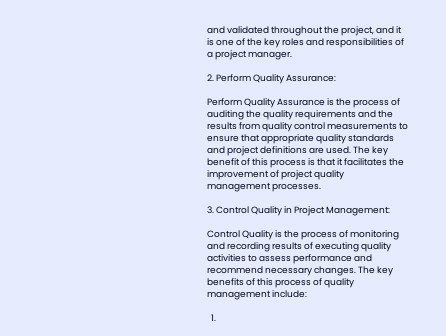and validated throughout the project, and it is one of the key roles and responsibilities of a project manager.

2. Perform Quality Assurance:

Perform Quality Assurance is the process of auditing the quality requirements and the results from quality control measurements to ensure that appropriate quality standards and project definitions are used. The key benefit of this process is that it facilitates the improvement of project quality management processes.

3. Control Quality in Project Management:

Control Quality is the process of monitoring and recording results of executing quality activities to assess performance and recommend necessary changes. The key benefits of this process of quality management include:

  1.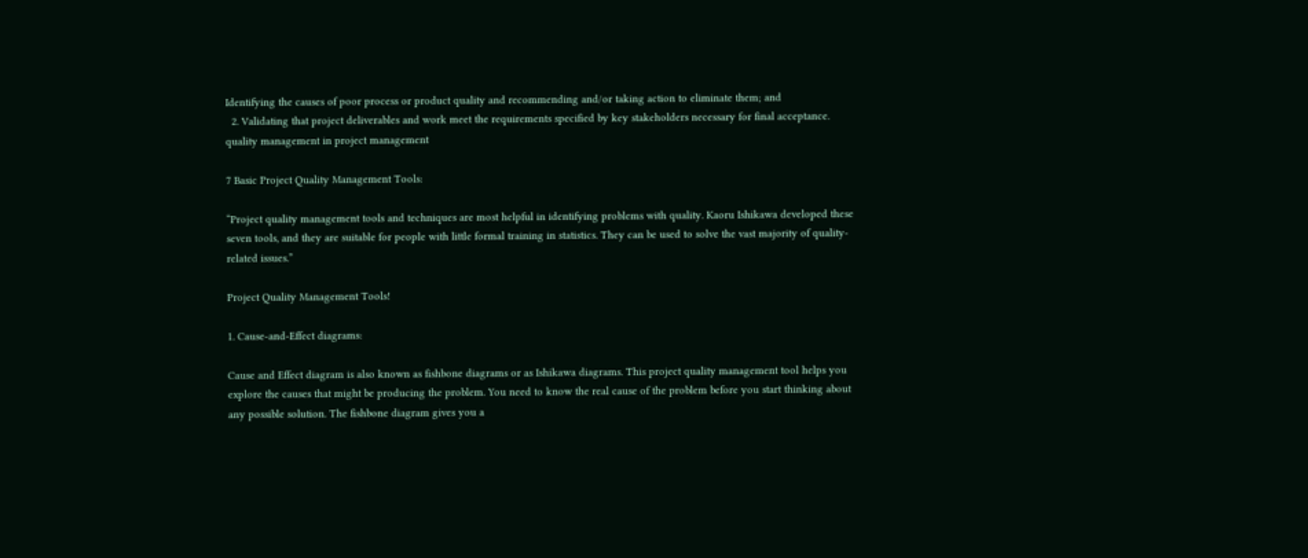Identifying the causes of poor process or product quality and recommending and/or taking action to eliminate them; and
  2. Validating that project deliverables and work meet the requirements specified by key stakeholders necessary for final acceptance.
quality management in project management

7 Basic Project Quality Management Tools:

“Project quality management tools and techniques are most helpful in identifying problems with quality. Kaoru Ishikawa developed these seven tools, and they are suitable for people with little formal training in statistics. They can be used to solve the vast majority of quality-related issues.”

Project Quality Management Tools!

1. Cause-and-Effect diagrams:

Cause and Effect diagram is also known as fishbone diagrams or as Ishikawa diagrams. This project quality management tool helps you explore the causes that might be producing the problem. You need to know the real cause of the problem before you start thinking about any possible solution. The fishbone diagram gives you a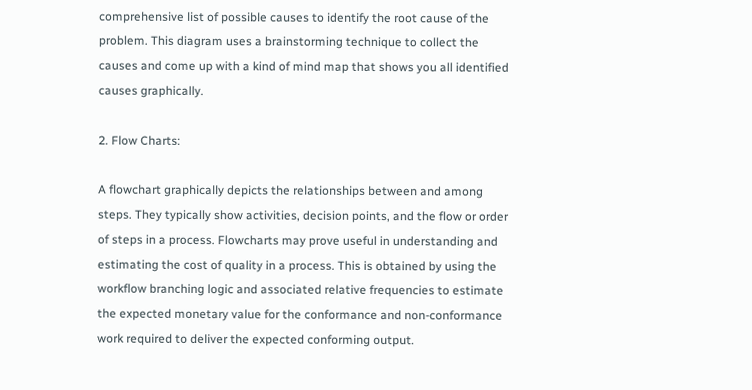comprehensive list of possible causes to identify the root cause of the problem. This diagram uses a brainstorming technique to collect the causes and come up with a kind of mind map that shows you all identified causes graphically.

2. Flow Charts:

A flowchart graphically depicts the relationships between and among steps. They typically show activities, decision points, and the flow or order of steps in a process. Flowcharts may prove useful in understanding and estimating the cost of quality in a process. This is obtained by using the workflow branching logic and associated relative frequencies to estimate the expected monetary value for the conformance and non-conformance work required to deliver the expected conforming output.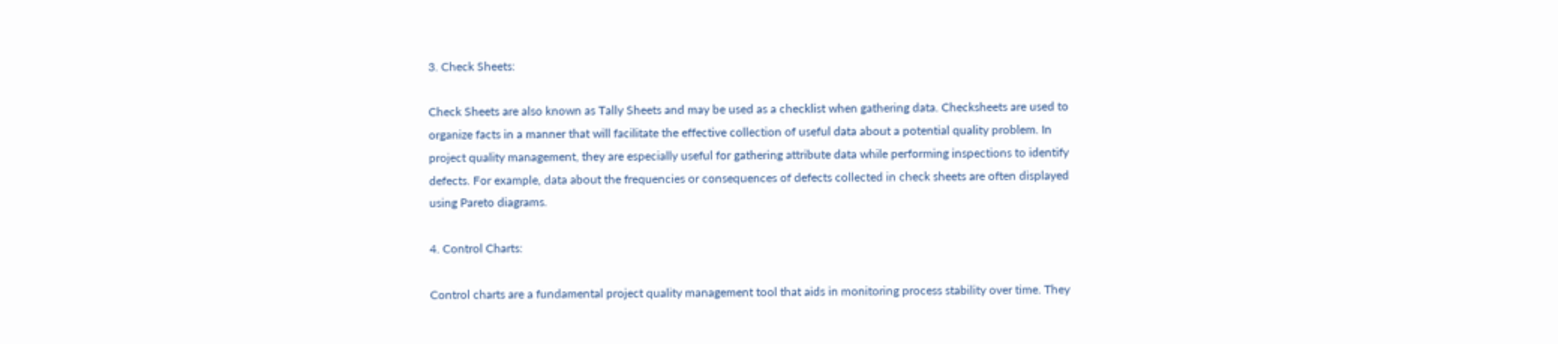3. Check Sheets:

Check Sheets are also known as Tally Sheets and may be used as a checklist when gathering data. Checksheets are used to organize facts in a manner that will facilitate the effective collection of useful data about a potential quality problem. In project quality management, they are especially useful for gathering attribute data while performing inspections to identify defects. For example, data about the frequencies or consequences of defects collected in check sheets are often displayed using Pareto diagrams.

4. Control Charts:

Control charts are a fundamental project quality management tool that aids in monitoring process stability over time. They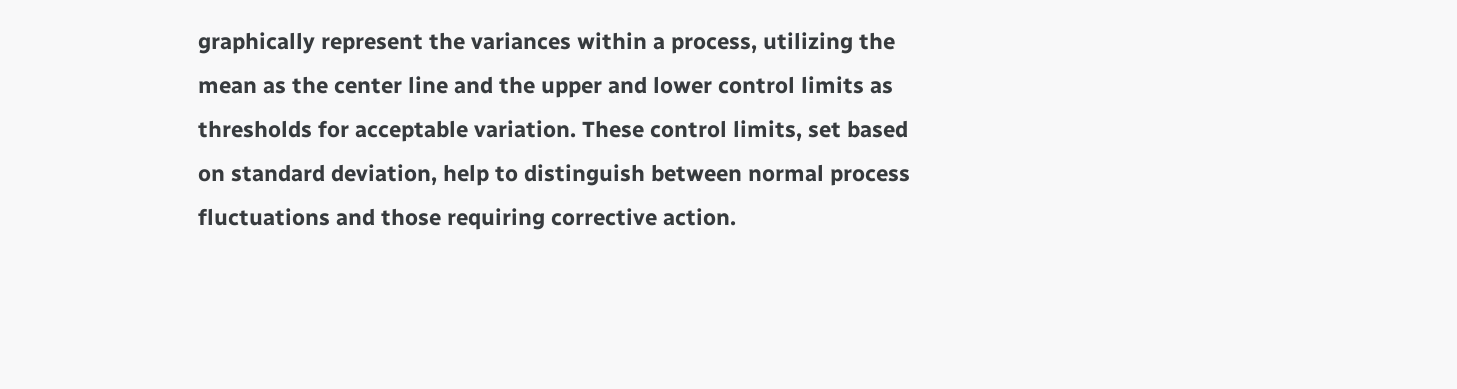graphically represent the variances within a process, utilizing the mean as the center line and the upper and lower control limits as thresholds for acceptable variation. These control limits, set based on standard deviation, help to distinguish between normal process fluctuations and those requiring corrective action.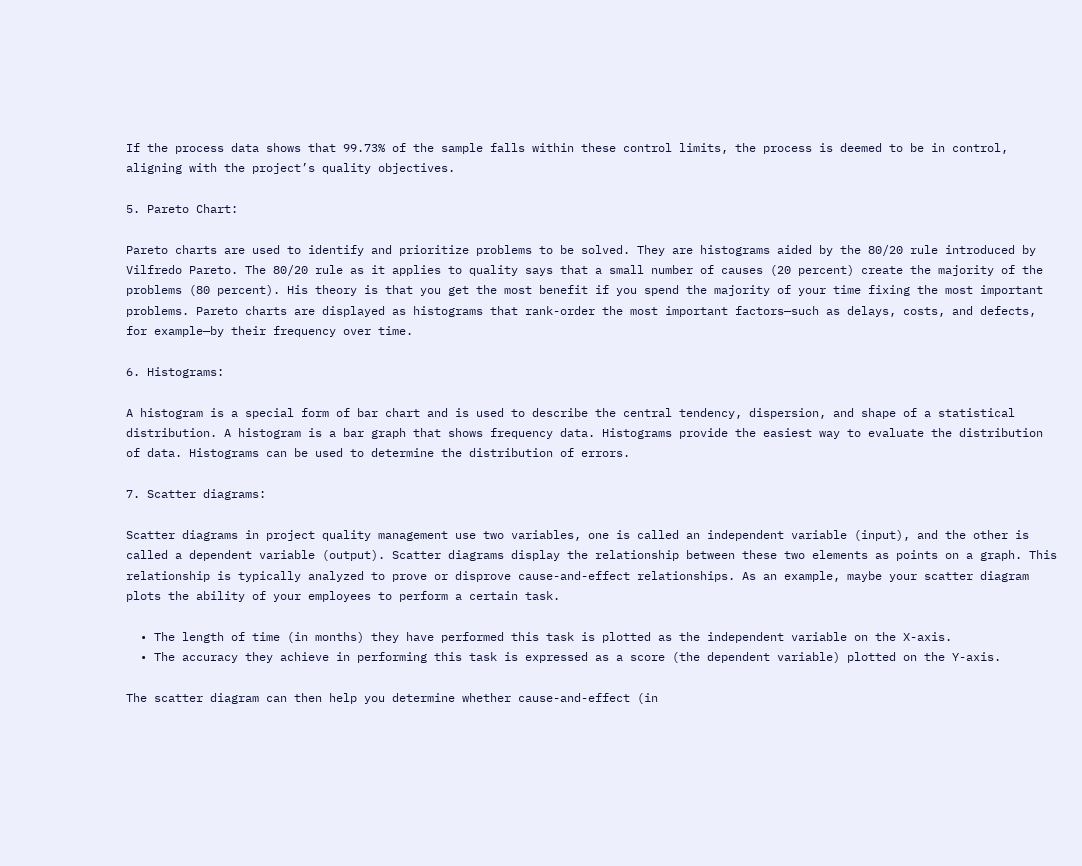If the process data shows that 99.73% of the sample falls within these control limits, the process is deemed to be in control, aligning with the project’s quality objectives.

5. Pareto Chart:

Pareto charts are used to identify and prioritize problems to be solved. They are histograms aided by the 80/20 rule introduced by Vilfredo Pareto. The 80/20 rule as it applies to quality says that a small number of causes (20 percent) create the majority of the problems (80 percent). His theory is that you get the most benefit if you spend the majority of your time fixing the most important problems. Pareto charts are displayed as histograms that rank-order the most important factors—such as delays, costs, and defects, for example—by their frequency over time.

6. Histograms:

A histogram is a special form of bar chart and is used to describe the central tendency, dispersion, and shape of a statistical distribution. A histogram is a bar graph that shows frequency data. Histograms provide the easiest way to evaluate the distribution of data. Histograms can be used to determine the distribution of errors.

7. Scatter diagrams:

Scatter diagrams in project quality management use two variables, one is called an independent variable (input), and the other is called a dependent variable (output). Scatter diagrams display the relationship between these two elements as points on a graph. This relationship is typically analyzed to prove or disprove cause-and-effect relationships. As an example, maybe your scatter diagram plots the ability of your employees to perform a certain task.

  • The length of time (in months) they have performed this task is plotted as the independent variable on the X-axis.
  • The accuracy they achieve in performing this task is expressed as a score (the dependent variable) plotted on the Y-axis.

The scatter diagram can then help you determine whether cause-and-effect (in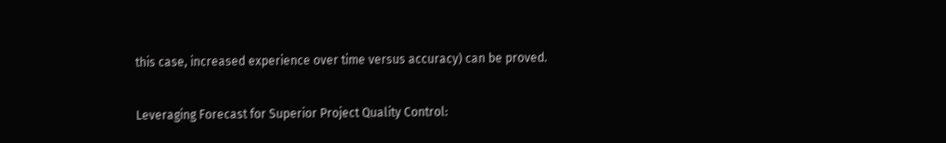this case, increased experience over time versus accuracy) can be proved.

Leveraging Forecast for Superior Project Quality Control: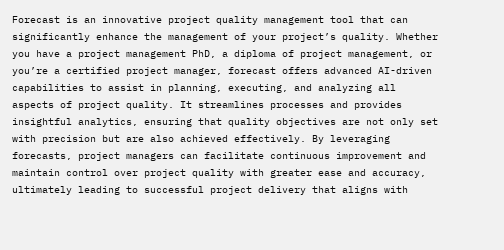Forecast is an innovative project quality management tool that can significantly enhance the management of your project’s quality. Whether you have a project management PhD, a diploma of project management, or you’re a certified project manager, forecast offers advanced AI-driven capabilities to assist in planning, executing, and analyzing all aspects of project quality. It streamlines processes and provides insightful analytics, ensuring that quality objectives are not only set with precision but are also achieved effectively. By leveraging forecasts, project managers can facilitate continuous improvement and maintain control over project quality with greater ease and accuracy, ultimately leading to successful project delivery that aligns with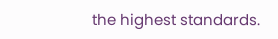the highest standards.